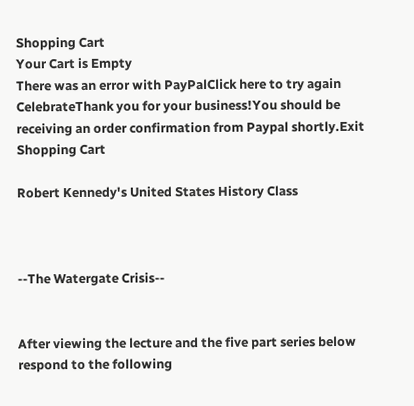Shopping Cart
Your Cart is Empty
There was an error with PayPalClick here to try again
CelebrateThank you for your business!You should be receiving an order confirmation from Paypal shortly.Exit Shopping Cart

Robert Kennedy's United States History Class



--The Watergate Crisis--


After viewing the lecture and the five part series below respond to the following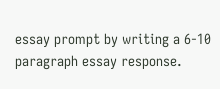essay prompt by writing a 6-10 paragraph essay response.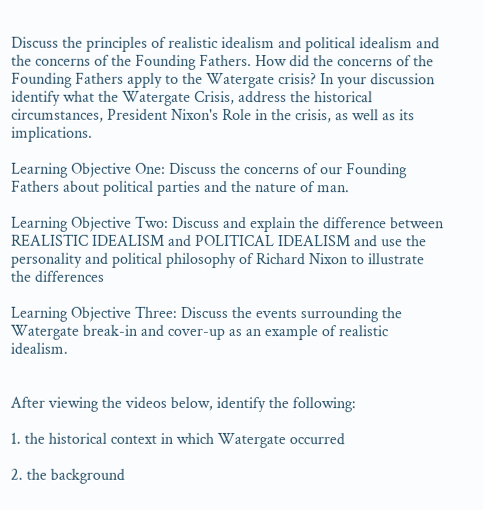Discuss the principles of realistic idealism and political idealism and the concerns of the Founding Fathers. How did the concerns of the Founding Fathers apply to the Watergate crisis? In your discussion identify what the Watergate Crisis, address the historical circumstances, President Nixon's Role in the crisis, as well as its implications.

Learning Objective One: Discuss the concerns of our Founding Fathers about political parties and the nature of man.

Learning Objective Two: Discuss and explain the difference between REALISTIC IDEALISM and POLITICAL IDEALISM and use the personality and political philosophy of Richard Nixon to illustrate the differences

Learning Objective Three: Discuss the events surrounding the Watergate break-in and cover-up as an example of realistic idealism.


After viewing the videos below, identify the following:

1. the historical context in which Watergate occurred

2. the background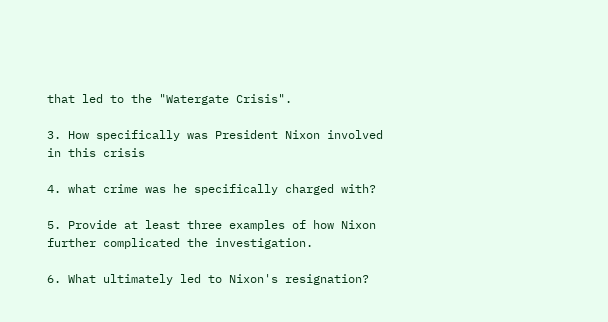that led to the "Watergate Crisis".

3. How specifically was President Nixon involved in this crisis

4. what crime was he specifically charged with?

5. Provide at least three examples of how Nixon further complicated the investigation.

6. What ultimately led to Nixon's resignation?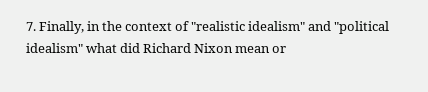7. Finally, in the context of "realistic idealism" and "political idealism" what did Richard Nixon mean or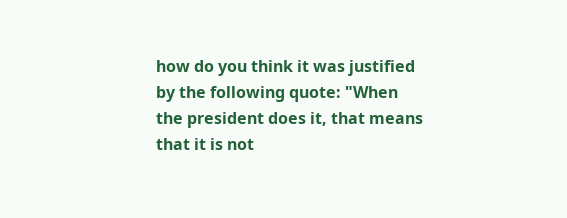how do you think it was justified by the following quote: "When the president does it, that means that it is not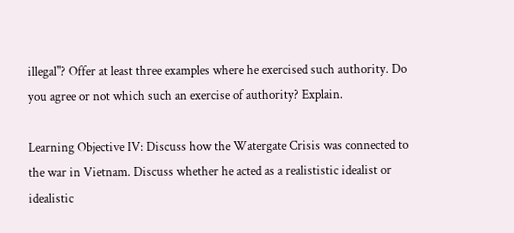illegal"? Offer at least three examples where he exercised such authority. Do you agree or not which such an exercise of authority? Explain.

Learning Objective IV: Discuss how the Watergate Crisis was connected to the war in Vietnam. Discuss whether he acted as a realististic idealist or idealistic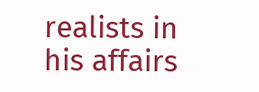realists in his affairs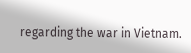regarding the war in Vietnam.